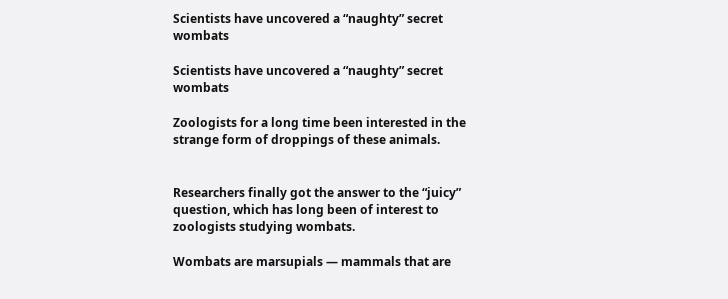Scientists have uncovered a “naughty” secret wombats

Scientists have uncovered a “naughty” secret wombats

Zoologists for a long time been interested in the strange form of droppings of these animals.


Researchers finally got the answer to the “juicy” question, which has long been of interest to zoologists studying wombats.

Wombats are marsupials — mammals that are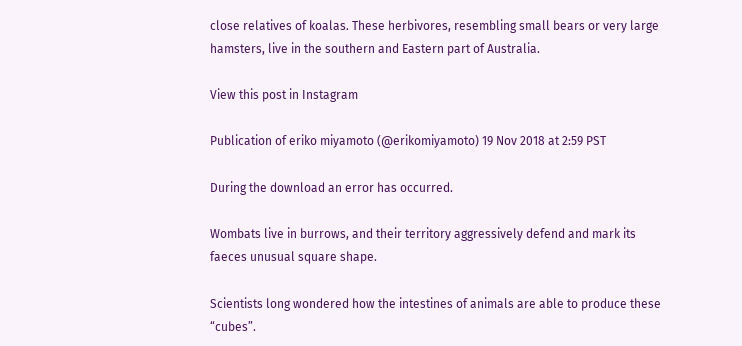close relatives of koalas. These herbivores, resembling small bears or very large hamsters, live in the southern and Eastern part of Australia.

View this post in Instagram

Publication of eriko miyamoto (@erikomiyamoto) 19 Nov 2018 at 2:59 PST

During the download an error has occurred.

Wombats live in burrows, and their territory aggressively defend and mark its faeces unusual square shape.

Scientists long wondered how the intestines of animals are able to produce these “cubes”.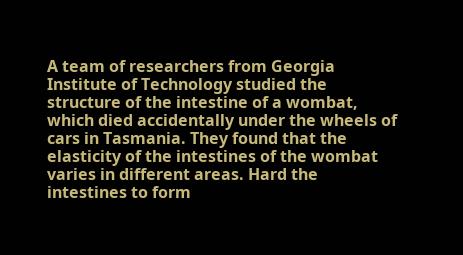A team of researchers from Georgia Institute of Technology studied the structure of the intestine of a wombat, which died accidentally under the wheels of cars in Tasmania. They found that the elasticity of the intestines of the wombat varies in different areas. Hard the intestines to form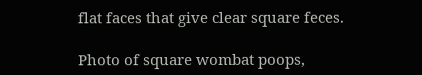flat faces that give clear square feces.

Photo of square wombat poops,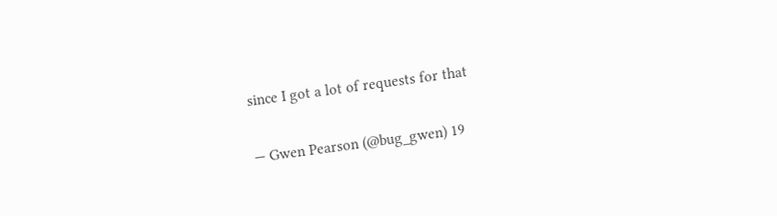since I got a lot of requests for that

— Gwen Pearson (@bug_gwen) 19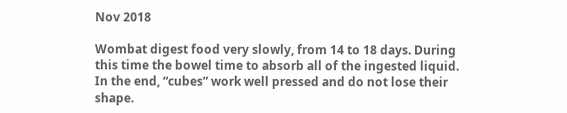Nov 2018

Wombat digest food very slowly, from 14 to 18 days. During this time the bowel time to absorb all of the ingested liquid. In the end, “cubes” work well pressed and do not lose their shape.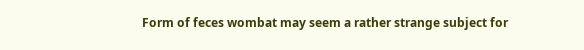Form of feces wombat may seem a rather strange subject for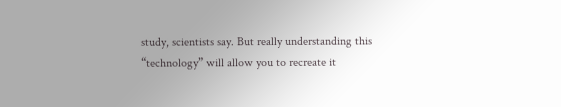study, scientists say. But really understanding this “technology” will allow you to recreate it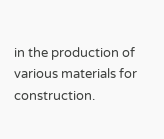in the production of various materials for construction.